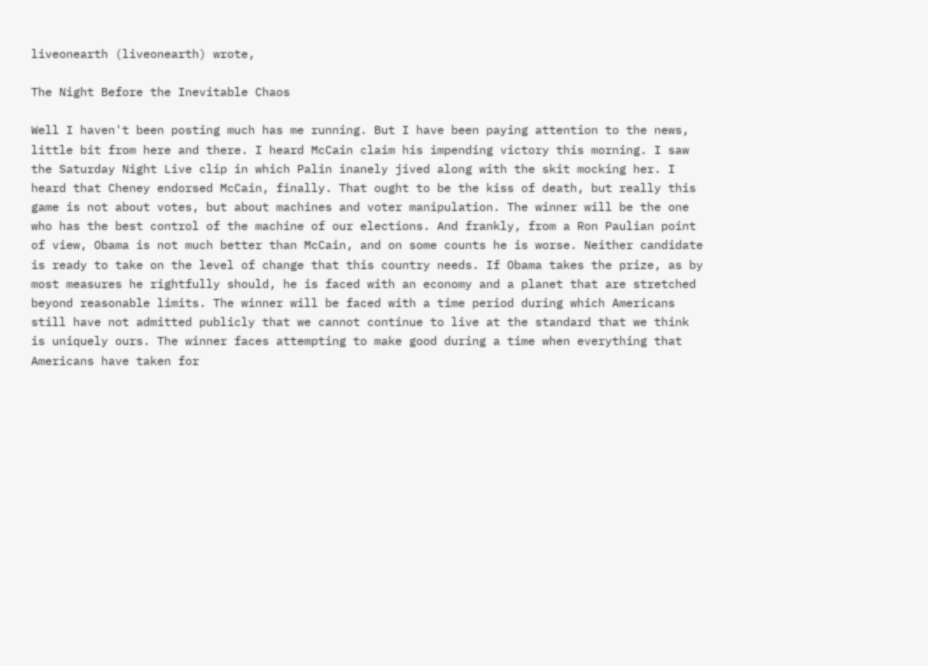liveonearth (liveonearth) wrote,

The Night Before the Inevitable Chaos

Well I haven't been posting much has me running. But I have been paying attention to the news, little bit from here and there. I heard McCain claim his impending victory this morning. I saw the Saturday Night Live clip in which Palin inanely jived along with the skit mocking her. I heard that Cheney endorsed McCain, finally. That ought to be the kiss of death, but really this game is not about votes, but about machines and voter manipulation. The winner will be the one who has the best control of the machine of our elections. And frankly, from a Ron Paulian point of view, Obama is not much better than McCain, and on some counts he is worse. Neither candidate is ready to take on the level of change that this country needs. If Obama takes the prize, as by most measures he rightfully should, he is faced with an economy and a planet that are stretched beyond reasonable limits. The winner will be faced with a time period during which Americans still have not admitted publicly that we cannot continue to live at the standard that we think is uniquely ours. The winner faces attempting to make good during a time when everything that Americans have taken for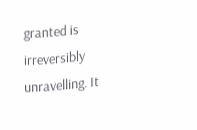granted is irreversibly unravelling. It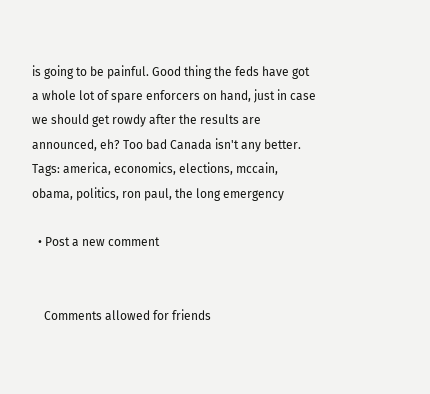is going to be painful. Good thing the feds have got a whole lot of spare enforcers on hand, just in case we should get rowdy after the results are announced, eh? Too bad Canada isn't any better.
Tags: america, economics, elections, mccain, obama, politics, ron paul, the long emergency

  • Post a new comment


    Comments allowed for friends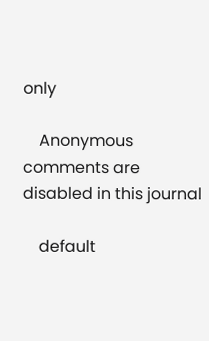only

    Anonymous comments are disabled in this journal

    default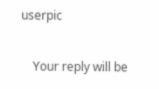userpic

    Your reply will be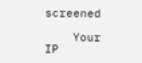screened

    Your IP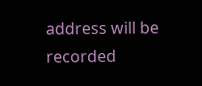address will be recorded